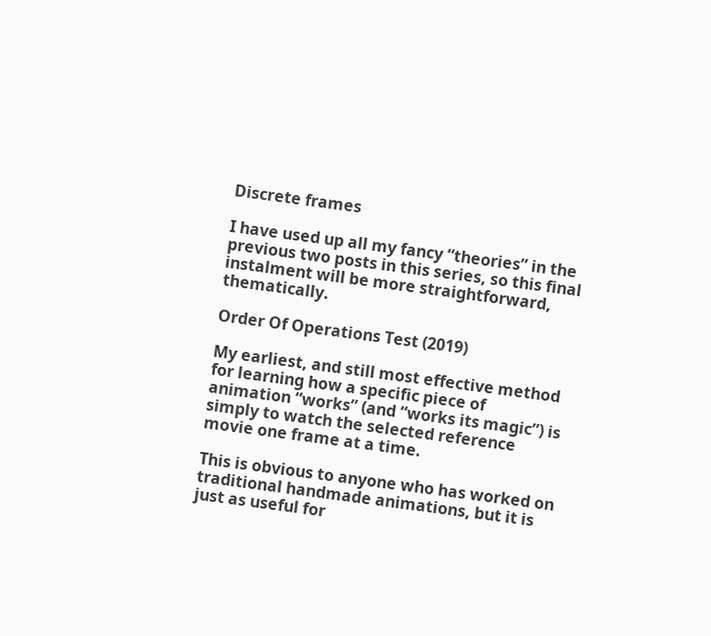Discrete frames

I have used up all my fancy “theories” in the previous two posts in this series, so this final instalment will be more straightforward, thematically.

Order Of Operations Test (2019)

My earliest, and still most effective method for learning how a specific piece of animation “works” (and “works its magic”) is simply to watch the selected reference movie one frame at a time.

This is obvious to anyone who has worked on traditional handmade animations, but it is just as useful for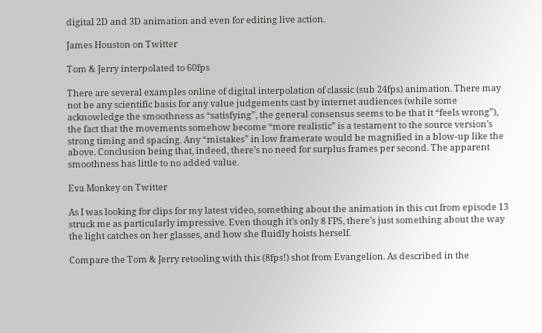digital 2D and 3D animation and even for editing live action.

James Houston on Twitter

Tom & Jerry interpolated to 60fps

There are several examples online of digital interpolation of classic (sub 24fps) animation. There may not be any scientific basis for any value judgements cast by internet audiences (while some acknowledge the smoothness as “satisfying”, the general consensus seems to be that it “feels wrong”), the fact that the movements somehow become “more realistic” is a testament to the source version’s strong timing and spacing. Any “mistakes” in low framerate would be magnified in a blow-up like the above. Conclusion being that, indeed, there’s no need for surplus frames per second. The apparent smoothness has little to no added value.

Eva Monkey on Twitter

As I was looking for clips for my latest video, something about the animation in this cut from episode 13 struck me as particularly impressive. Even though it’s only 8 FPS, there’s just something about the way the light catches on her glasses, and how she fluidly hoists herself.

Compare the Tom & Jerry retooling with this (8fps!) shot from Evangelion. As described in the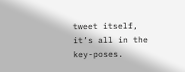tweet itself, it’s all in the key-poses.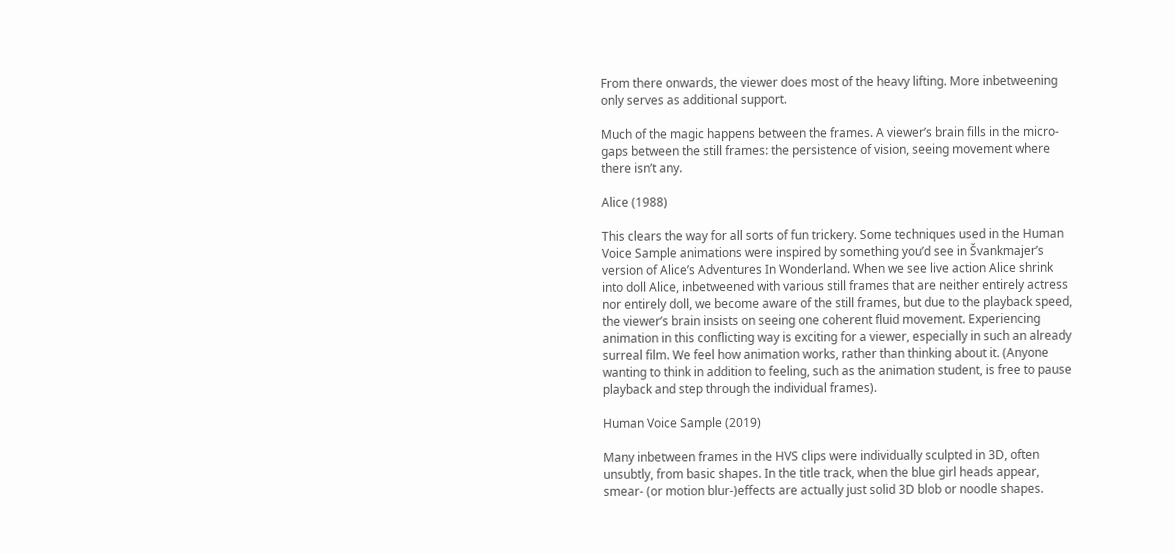From there onwards, the viewer does most of the heavy lifting. More inbetweening only serves as additional support.

Much of the magic happens between the frames. A viewer’s brain fills in the micro-gaps between the still frames: the persistence of vision, seeing movement where there isn’t any.

Alice (1988)

This clears the way for all sorts of fun trickery. Some techniques used in the Human Voice Sample animations were inspired by something you’d see in Švankmajer’s version of Alice’s Adventures In Wonderland. When we see live action Alice shrink into doll Alice, inbetweened with various still frames that are neither entirely actress nor entirely doll, we become aware of the still frames, but due to the playback speed, the viewer’s brain insists on seeing one coherent fluid movement. Experiencing animation in this conflicting way is exciting for a viewer, especially in such an already surreal film. We feel how animation works, rather than thinking about it. (Anyone wanting to think in addition to feeling, such as the animation student, is free to pause playback and step through the individual frames).

Human Voice Sample (2019)

Many inbetween frames in the HVS clips were individually sculpted in 3D, often unsubtly, from basic shapes. In the title track, when the blue girl heads appear, smear- (or motion blur-)effects are actually just solid 3D blob or noodle shapes.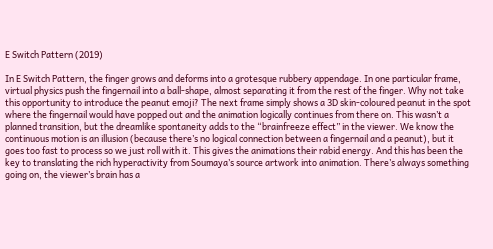E Switch Pattern (2019)

In E Switch Pattern, the finger grows and deforms into a grotesque rubbery appendage. In one particular frame, virtual physics push the fingernail into a ball-shape, almost separating it from the rest of the finger. Why not take this opportunity to introduce the peanut emoji? The next frame simply shows a 3D skin-coloured peanut in the spot where the fingernail would have popped out and the animation logically continues from there on. This wasn’t a planned transition, but the dreamlike spontaneity adds to the “brainfreeze effect” in the viewer. We know the continuous motion is an illusion (because there’s no logical connection between a fingernail and a peanut), but it goes too fast to process so we just roll with it. This gives the animations their rabid energy. And this has been the key to translating the rich hyperactivity from Soumaya’s source artwork into animation. There’s always something going on, the viewer’s brain has a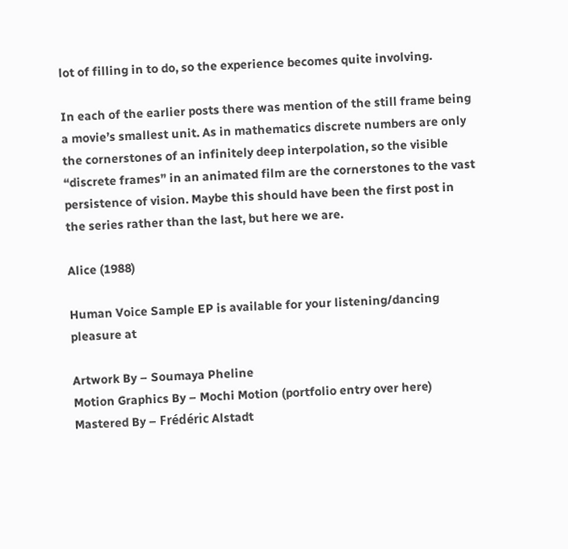lot of filling in to do, so the experience becomes quite involving.

In each of the earlier posts there was mention of the still frame being a movie’s smallest unit. As in mathematics discrete numbers are only the cornerstones of an infinitely deep interpolation, so the visible “discrete frames” in an animated film are the cornerstones to the vast persistence of vision. Maybe this should have been the first post in the series rather than the last, but here we are.

Alice (1988)

Human Voice Sample EP is available for your listening/dancing pleasure at

Artwork By – Soumaya Pheline
Motion Graphics By – Mochi Motion (portfolio entry over here)
Mastered By – Frédéric Alstadt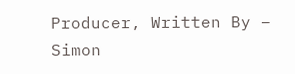Producer, Written By – Simon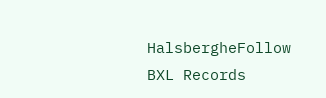HalsbergheFollow BXL Records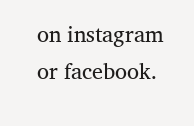on instagram or facebook.